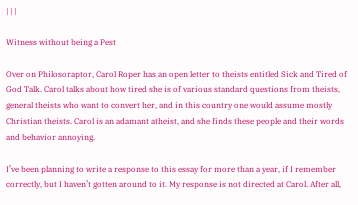| | |

Witness without being a Pest

Over on Philosoraptor, Carol Roper has an open letter to theists entitled Sick and Tired of God Talk. Carol talks about how tired she is of various standard questions from theists, general theists who want to convert her, and in this country one would assume mostly Christian theists. Carol is an adamant atheist, and she finds these people and their words and behavior annoying.

I’ve been planning to write a response to this essay for more than a year, if I remember correctly, but I haven’t gotten around to it. My response is not directed at Carol. After all,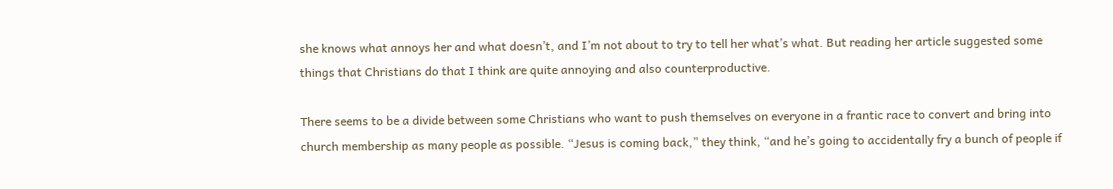she knows what annoys her and what doesn’t, and I’m not about to try to tell her what’s what. But reading her article suggested some things that Christians do that I think are quite annoying and also counterproductive.

There seems to be a divide between some Christians who want to push themselves on everyone in a frantic race to convert and bring into church membership as many people as possible. “Jesus is coming back,” they think, “and he’s going to accidentally fry a bunch of people if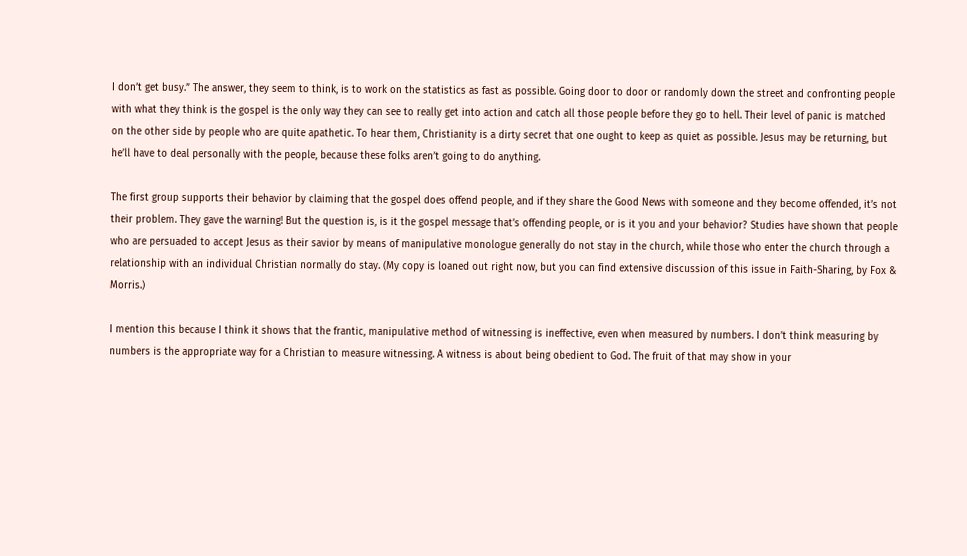I don’t get busy.” The answer, they seem to think, is to work on the statistics as fast as possible. Going door to door or randomly down the street and confronting people with what they think is the gospel is the only way they can see to really get into action and catch all those people before they go to hell. Their level of panic is matched on the other side by people who are quite apathetic. To hear them, Christianity is a dirty secret that one ought to keep as quiet as possible. Jesus may be returning, but he’ll have to deal personally with the people, because these folks aren’t going to do anything.

The first group supports their behavior by claiming that the gospel does offend people, and if they share the Good News with someone and they become offended, it’s not their problem. They gave the warning! But the question is, is it the gospel message that’s offending people, or is it you and your behavior? Studies have shown that people who are persuaded to accept Jesus as their savior by means of manipulative monologue generally do not stay in the church, while those who enter the church through a relationship with an individual Christian normally do stay. (My copy is loaned out right now, but you can find extensive discussion of this issue in Faith-Sharing, by Fox & Morris.)

I mention this because I think it shows that the frantic, manipulative method of witnessing is ineffective, even when measured by numbers. I don’t think measuring by numbers is the appropriate way for a Christian to measure witnessing. A witness is about being obedient to God. The fruit of that may show in your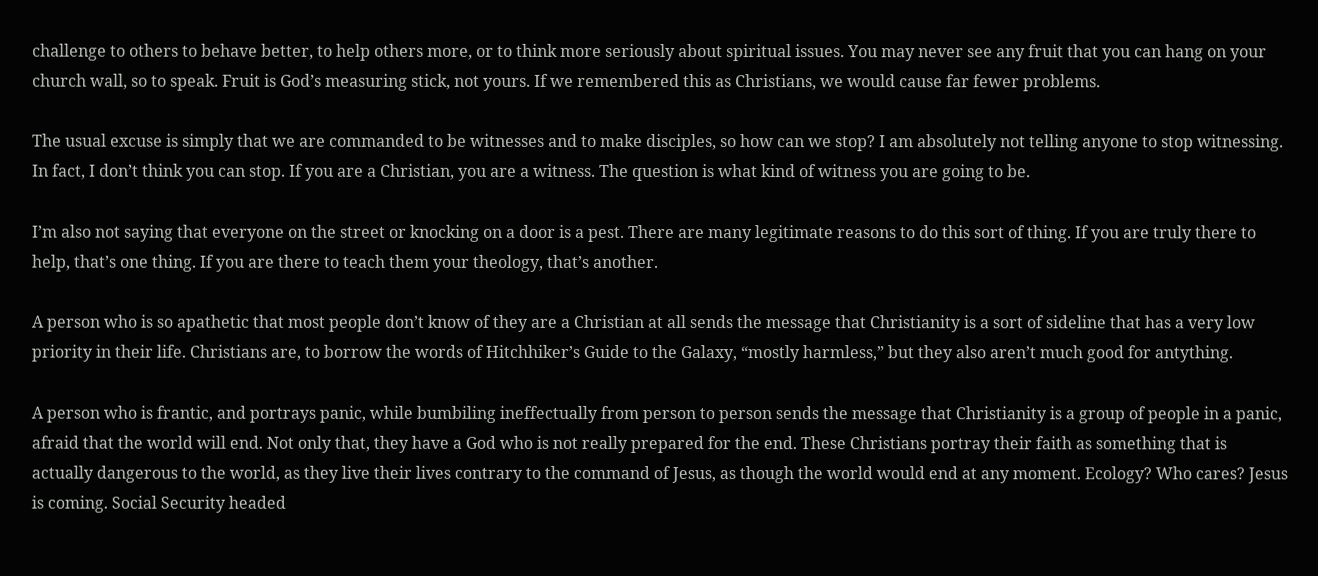challenge to others to behave better, to help others more, or to think more seriously about spiritual issues. You may never see any fruit that you can hang on your church wall, so to speak. Fruit is God’s measuring stick, not yours. If we remembered this as Christians, we would cause far fewer problems.

The usual excuse is simply that we are commanded to be witnesses and to make disciples, so how can we stop? I am absolutely not telling anyone to stop witnessing. In fact, I don’t think you can stop. If you are a Christian, you are a witness. The question is what kind of witness you are going to be.

I’m also not saying that everyone on the street or knocking on a door is a pest. There are many legitimate reasons to do this sort of thing. If you are truly there to help, that’s one thing. If you are there to teach them your theology, that’s another.

A person who is so apathetic that most people don’t know of they are a Christian at all sends the message that Christianity is a sort of sideline that has a very low priority in their life. Christians are, to borrow the words of Hitchhiker’s Guide to the Galaxy, “mostly harmless,” but they also aren’t much good for antything.

A person who is frantic, and portrays panic, while bumbiling ineffectually from person to person sends the message that Christianity is a group of people in a panic, afraid that the world will end. Not only that, they have a God who is not really prepared for the end. These Christians portray their faith as something that is actually dangerous to the world, as they live their lives contrary to the command of Jesus, as though the world would end at any moment. Ecology? Who cares? Jesus is coming. Social Security headed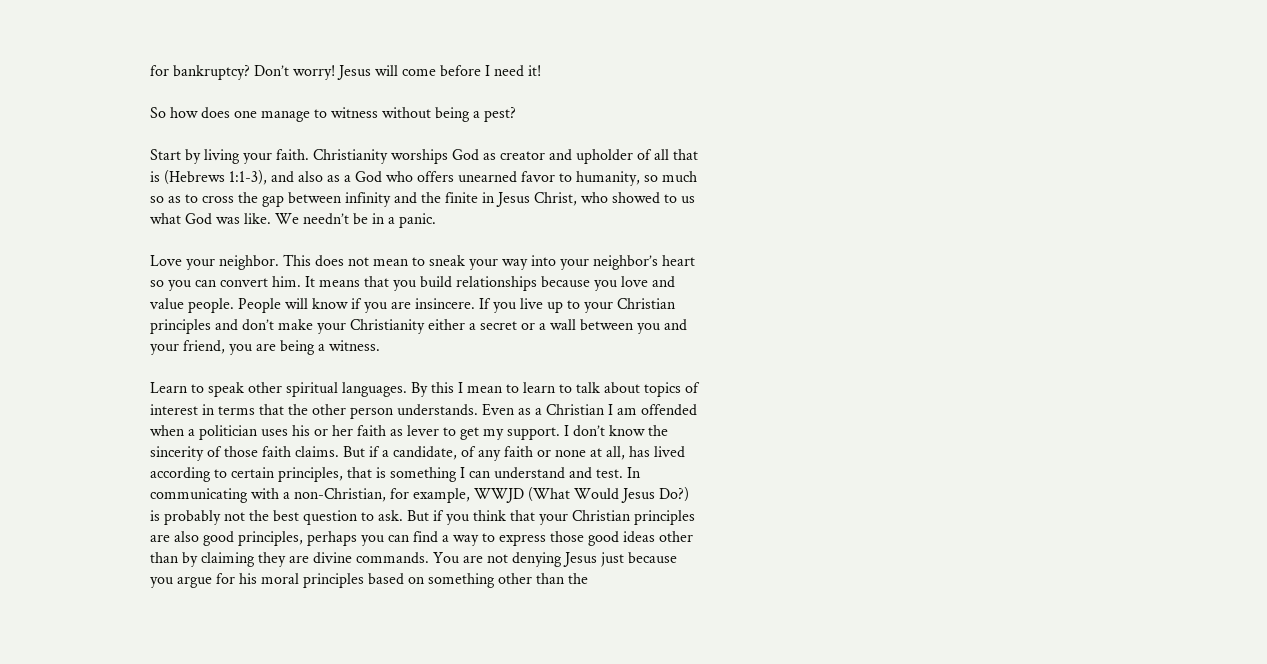for bankruptcy? Don’t worry! Jesus will come before I need it!

So how does one manage to witness without being a pest?

Start by living your faith. Christianity worships God as creator and upholder of all that is (Hebrews 1:1-3), and also as a God who offers unearned favor to humanity, so much so as to cross the gap between infinity and the finite in Jesus Christ, who showed to us what God was like. We needn’t be in a panic.

Love your neighbor. This does not mean to sneak your way into your neighbor’s heart so you can convert him. It means that you build relationships because you love and value people. People will know if you are insincere. If you live up to your Christian principles and don’t make your Christianity either a secret or a wall between you and your friend, you are being a witness.

Learn to speak other spiritual languages. By this I mean to learn to talk about topics of interest in terms that the other person understands. Even as a Christian I am offended when a politician uses his or her faith as lever to get my support. I don’t know the sincerity of those faith claims. But if a candidate, of any faith or none at all, has lived according to certain principles, that is something I can understand and test. In communicating with a non-Christian, for example, WWJD (What Would Jesus Do?) is probably not the best question to ask. But if you think that your Christian principles are also good principles, perhaps you can find a way to express those good ideas other than by claiming they are divine commands. You are not denying Jesus just because you argue for his moral principles based on something other than the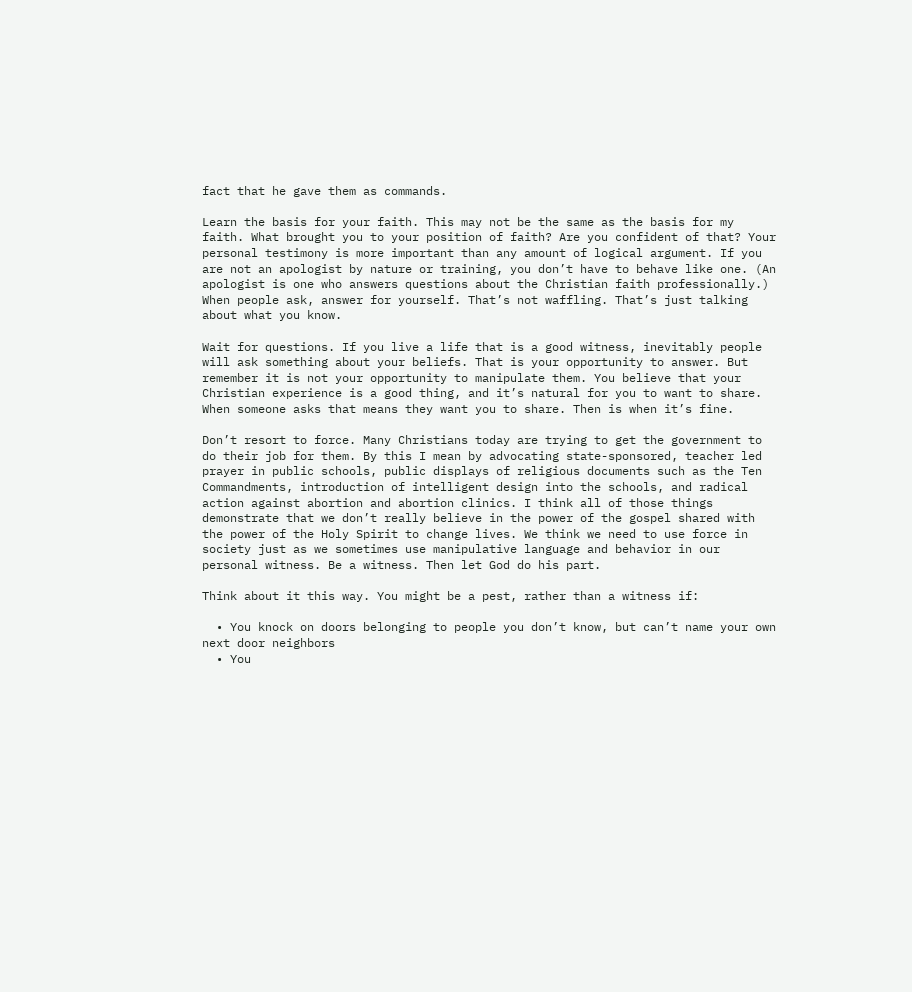fact that he gave them as commands.

Learn the basis for your faith. This may not be the same as the basis for my faith. What brought you to your position of faith? Are you confident of that? Your personal testimony is more important than any amount of logical argument. If you are not an apologist by nature or training, you don’t have to behave like one. (An apologist is one who answers questions about the Christian faith professionally.) When people ask, answer for yourself. That’s not waffling. That’s just talking about what you know.

Wait for questions. If you live a life that is a good witness, inevitably people will ask something about your beliefs. That is your opportunity to answer. But remember it is not your opportunity to manipulate them. You believe that your Christian experience is a good thing, and it’s natural for you to want to share. When someone asks that means they want you to share. Then is when it’s fine.

Don’t resort to force. Many Christians today are trying to get the government to do their job for them. By this I mean by advocating state-sponsored, teacher led prayer in public schools, public displays of religious documents such as the Ten Commandments, introduction of intelligent design into the schools, and radical action against abortion and abortion clinics. I think all of those things demonstrate that we don’t really believe in the power of the gospel shared with the power of the Holy Spirit to change lives. We think we need to use force in society just as we sometimes use manipulative language and behavior in our personal witness. Be a witness. Then let God do his part.

Think about it this way. You might be a pest, rather than a witness if:

  • You knock on doors belonging to people you don’t know, but can’t name your own next door neighbors
  • You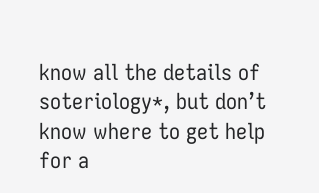know all the details of soteriology*, but don’t know where to get help for a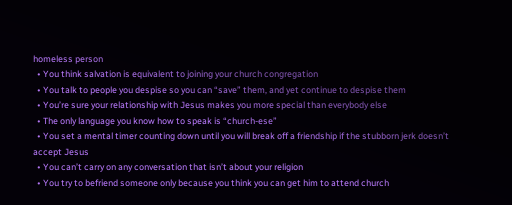homeless person
  • You think salvation is equivalent to joining your church congregation
  • You talk to people you despise so you can “save” them, and yet continue to despise them
  • You’re sure your relationship with Jesus makes you more special than everybody else
  • The only language you know how to speak is “church-ese”
  • You set a mental timer counting down until you will break off a friendship if the stubborn jerk doesn’t accept Jesus
  • You can’t carry on any conversation that isn’t about your religion
  • You try to befriend someone only because you think you can get him to attend church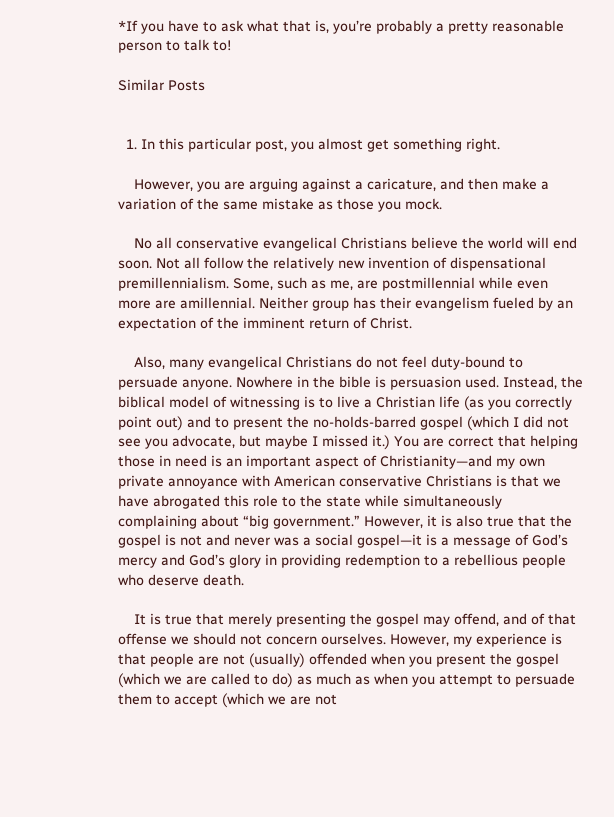*If you have to ask what that is, you’re probably a pretty reasonable person to talk to!

Similar Posts


  1. In this particular post, you almost get something right.

    However, you are arguing against a caricature, and then make a variation of the same mistake as those you mock.

    No all conservative evangelical Christians believe the world will end soon. Not all follow the relatively new invention of dispensational premillennialism. Some, such as me, are postmillennial while even more are amillennial. Neither group has their evangelism fueled by an expectation of the imminent return of Christ.

    Also, many evangelical Christians do not feel duty-bound to persuade anyone. Nowhere in the bible is persuasion used. Instead, the biblical model of witnessing is to live a Christian life (as you correctly point out) and to present the no-holds-barred gospel (which I did not see you advocate, but maybe I missed it.) You are correct that helping those in need is an important aspect of Christianity—and my own private annoyance with American conservative Christians is that we have abrogated this role to the state while simultaneously complaining about “big government.” However, it is also true that the gospel is not and never was a social gospel—it is a message of God’s mercy and God’s glory in providing redemption to a rebellious people who deserve death.

    It is true that merely presenting the gospel may offend, and of that offense we should not concern ourselves. However, my experience is that people are not (usually) offended when you present the gospel (which we are called to do) as much as when you attempt to persuade them to accept (which we are not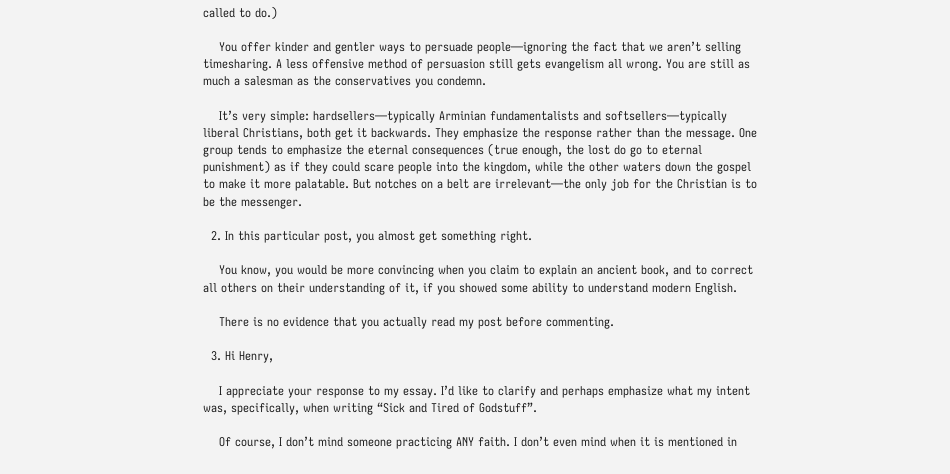called to do.)

    You offer kinder and gentler ways to persuade people—ignoring the fact that we aren’t selling timesharing. A less offensive method of persuasion still gets evangelism all wrong. You are still as much a salesman as the conservatives you condemn.

    It’s very simple: hardsellers—typically Arminian fundamentalists and softsellers—typically liberal Christians, both get it backwards. They emphasize the response rather than the message. One group tends to emphasize the eternal consequences (true enough, the lost do go to eternal punishment) as if they could scare people into the kingdom, while the other waters down the gospel to make it more palatable. But notches on a belt are irrelevant—the only job for the Christian is to be the messenger.

  2. In this particular post, you almost get something right.

    You know, you would be more convincing when you claim to explain an ancient book, and to correct all others on their understanding of it, if you showed some ability to understand modern English.

    There is no evidence that you actually read my post before commenting.

  3. Hi Henry,

    I appreciate your response to my essay. I’d like to clarify and perhaps emphasize what my intent was, specifically, when writing “Sick and Tired of Godstuff”.

    Of course, I don’t mind someone practicing ANY faith. I don’t even mind when it is mentioned in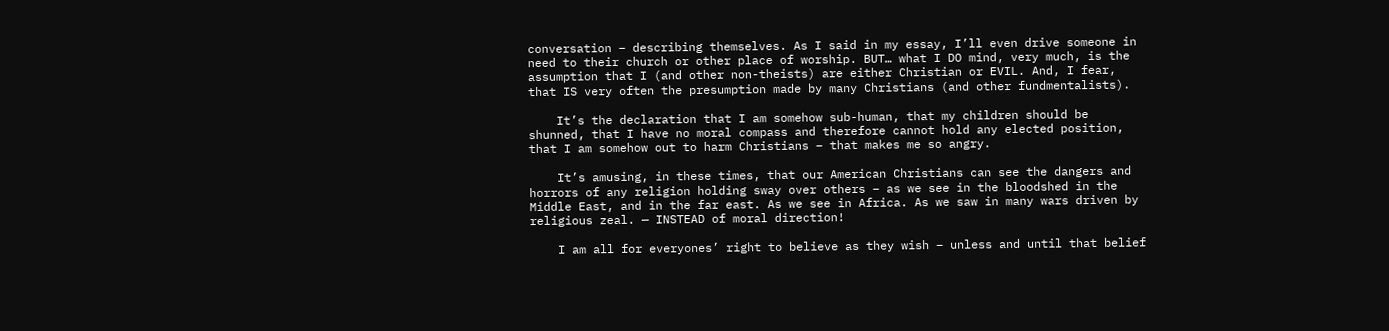conversation – describing themselves. As I said in my essay, I’ll even drive someone in need to their church or other place of worship. BUT… what I DO mind, very much, is the assumption that I (and other non-theists) are either Christian or EVIL. And, I fear, that IS very often the presumption made by many Christians (and other fundmentalists).

    It’s the declaration that I am somehow sub-human, that my children should be shunned, that I have no moral compass and therefore cannot hold any elected position, that I am somehow out to harm Christians – that makes me so angry.

    It’s amusing, in these times, that our American Christians can see the dangers and horrors of any religion holding sway over others – as we see in the bloodshed in the Middle East, and in the far east. As we see in Africa. As we saw in many wars driven by religious zeal. — INSTEAD of moral direction!

    I am all for everyones’ right to believe as they wish – unless and until that belief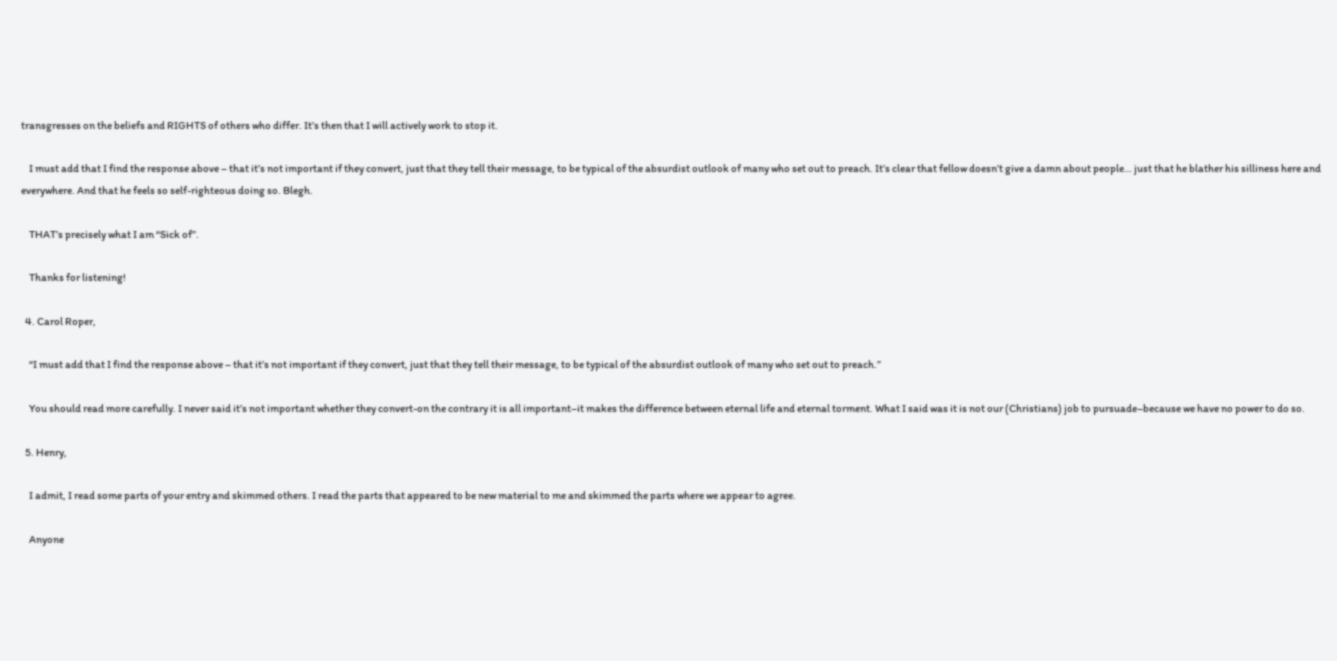transgresses on the beliefs and RIGHTS of others who differ. It’s then that I will actively work to stop it.

    I must add that I find the response above – that it’s not important if they convert, just that they tell their message, to be typical of the absurdist outlook of many who set out to preach. It’s clear that fellow doesn’t give a damn about people… just that he blather his silliness here and everywhere. And that he feels so self-righteous doing so. Blegh.

    THAT’s precisely what I am “Sick of”.

    Thanks for listening!

  4. Carol Roper,

    “I must add that I find the response above – that it’s not important if they convert, just that they tell their message, to be typical of the absurdist outlook of many who set out to preach.”

    You should read more carefully. I never said it’s not important whether they convert-on the contrary it is all important–it makes the difference between eternal life and eternal torment. What I said was it is not our (Christians) job to pursuade–because we have no power to do so.

  5. Henry,

    I admit, I read some parts of your entry and skimmed others. I read the parts that appeared to be new material to me and skimmed the parts where we appear to agree.

    Anyone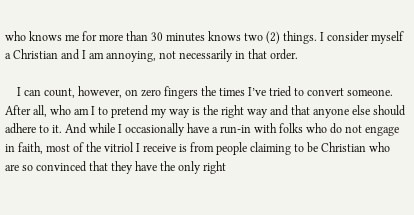who knows me for more than 30 minutes knows two (2) things. I consider myself a Christian and I am annoying, not necessarily in that order.

    I can count, however, on zero fingers the times I’ve tried to convert someone. After all, who am I to pretend my way is the right way and that anyone else should adhere to it. And while I occasionally have a run-in with folks who do not engage in faith, most of the vitriol I receive is from people claiming to be Christian who are so convinced that they have the only right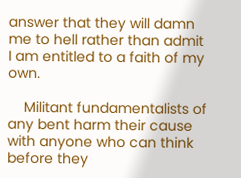answer that they will damn me to hell rather than admit I am entitled to a faith of my own.

    Militant fundamentalists of any bent harm their cause with anyone who can think before they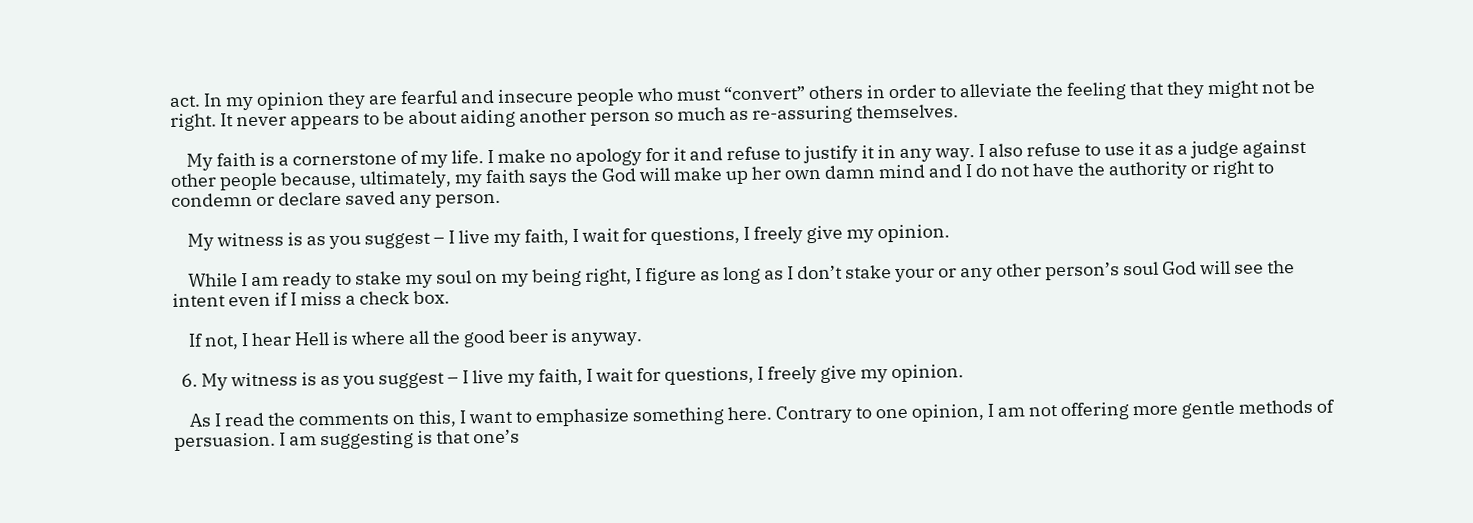act. In my opinion they are fearful and insecure people who must “convert” others in order to alleviate the feeling that they might not be right. It never appears to be about aiding another person so much as re-assuring themselves.

    My faith is a cornerstone of my life. I make no apology for it and refuse to justify it in any way. I also refuse to use it as a judge against other people because, ultimately, my faith says the God will make up her own damn mind and I do not have the authority or right to condemn or declare saved any person.

    My witness is as you suggest – I live my faith, I wait for questions, I freely give my opinion.

    While I am ready to stake my soul on my being right, I figure as long as I don’t stake your or any other person’s soul God will see the intent even if I miss a check box.

    If not, I hear Hell is where all the good beer is anyway.

  6. My witness is as you suggest – I live my faith, I wait for questions, I freely give my opinion.

    As I read the comments on this, I want to emphasize something here. Contrary to one opinion, I am not offering more gentle methods of persuasion. I am suggesting is that one’s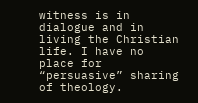witness is in dialogue and in living the Christian life. I have no place for “persuasive” sharing of theology.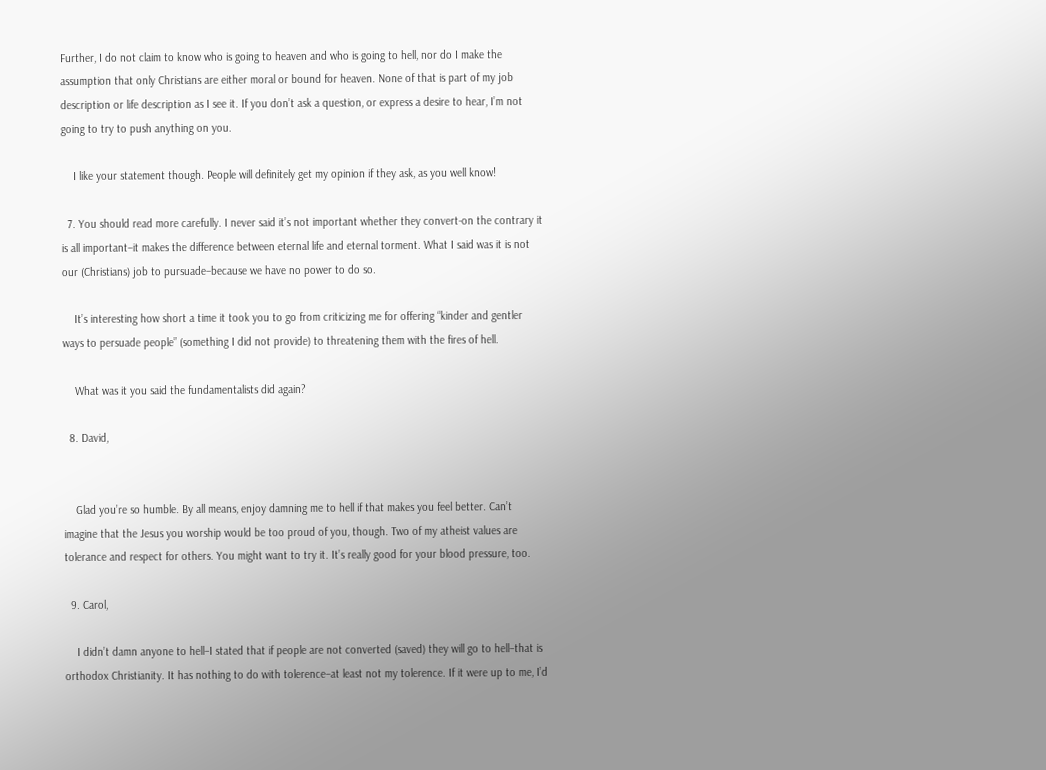Further, I do not claim to know who is going to heaven and who is going to hell, nor do I make the assumption that only Christians are either moral or bound for heaven. None of that is part of my job description or life description as I see it. If you don’t ask a question, or express a desire to hear, I’m not going to try to push anything on you.

    I like your statement though. People will definitely get my opinion if they ask, as you well know!

  7. You should read more carefully. I never said it’s not important whether they convert-on the contrary it is all important–it makes the difference between eternal life and eternal torment. What I said was it is not our (Christians) job to pursuade–because we have no power to do so.

    It’s interesting how short a time it took you to go from criticizing me for offering “kinder and gentler ways to persuade people” (something I did not provide) to threatening them with the fires of hell.

    What was it you said the fundamentalists did again?

  8. David,


    Glad you’re so humble. By all means, enjoy damning me to hell if that makes you feel better. Can’t imagine that the Jesus you worship would be too proud of you, though. Two of my atheist values are tolerance and respect for others. You might want to try it. It’s really good for your blood pressure, too.

  9. Carol,

    I didn’t damn anyone to hell–I stated that if people are not converted (saved) they will go to hell–that is orthodox Christianity. It has nothing to do with tolerence–at least not my tolerence. If it were up to me, I’d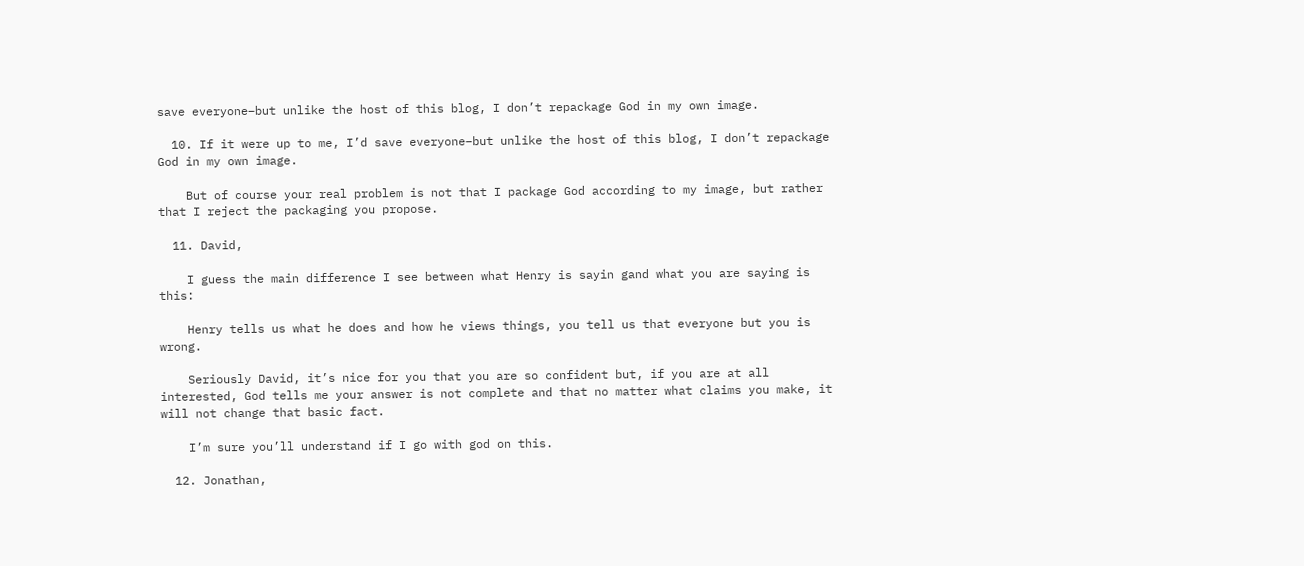save everyone–but unlike the host of this blog, I don’t repackage God in my own image.

  10. If it were up to me, I’d save everyone–but unlike the host of this blog, I don’t repackage God in my own image.

    But of course your real problem is not that I package God according to my image, but rather that I reject the packaging you propose.

  11. David,

    I guess the main difference I see between what Henry is sayin gand what you are saying is this:

    Henry tells us what he does and how he views things, you tell us that everyone but you is wrong.

    Seriously David, it’s nice for you that you are so confident but, if you are at all interested, God tells me your answer is not complete and that no matter what claims you make, it will not change that basic fact.

    I’m sure you’ll understand if I go with god on this.

  12. Jonathan,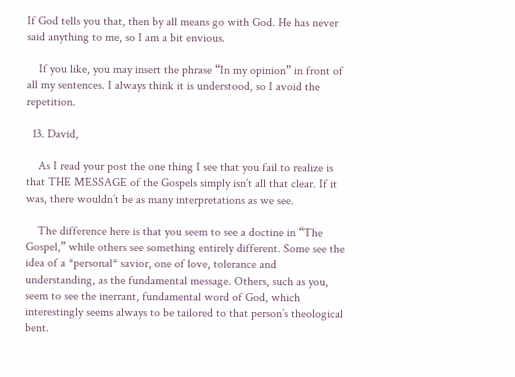If God tells you that, then by all means go with God. He has never said anything to me, so I am a bit envious.

    If you like, you may insert the phrase “In my opinion” in front of all my sentences. I always think it is understood, so I avoid the repetition.

  13. David,

    As I read your post the one thing I see that you fail to realize is that THE MESSAGE of the Gospels simply isn’t all that clear. If it was, there wouldn’t be as many interpretations as we see.

    The difference here is that you seem to see a doctine in “The Gospel,” while others see something entirely different. Some see the idea of a *personal* savior, one of love, tolerance and understanding, as the fundamental message. Others, such as you, seem to see the inerrant, fundamental word of God, which interestingly seems always to be tailored to that person’s theological bent.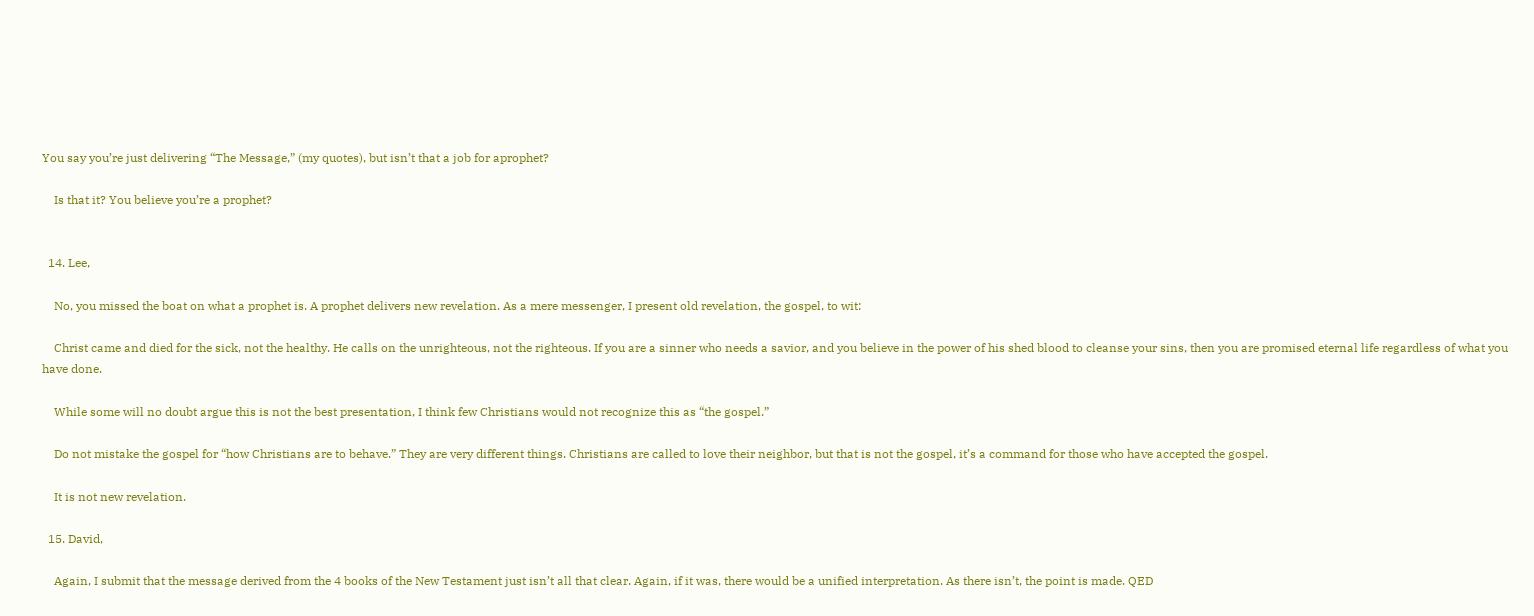You say you’re just delivering “The Message,” (my quotes), but isn’t that a job for aprophet?

    Is that it? You believe you’re a prophet?


  14. Lee,

    No, you missed the boat on what a prophet is. A prophet delivers new revelation. As a mere messenger, I present old revelation, the gospel, to wit:

    Christ came and died for the sick, not the healthy. He calls on the unrighteous, not the righteous. If you are a sinner who needs a savior, and you believe in the power of his shed blood to cleanse your sins, then you are promised eternal life regardless of what you have done.

    While some will no doubt argue this is not the best presentation, I think few Christians would not recognize this as “the gospel.”

    Do not mistake the gospel for “how Christians are to behave.” They are very different things. Christians are called to love their neighbor, but that is not the gospel, it’s a command for those who have accepted the gospel.

    It is not new revelation.

  15. David,

    Again, I submit that the message derived from the 4 books of the New Testament just isn’t all that clear. Again, if it was, there would be a unified interpretation. As there isn’t, the point is made. QED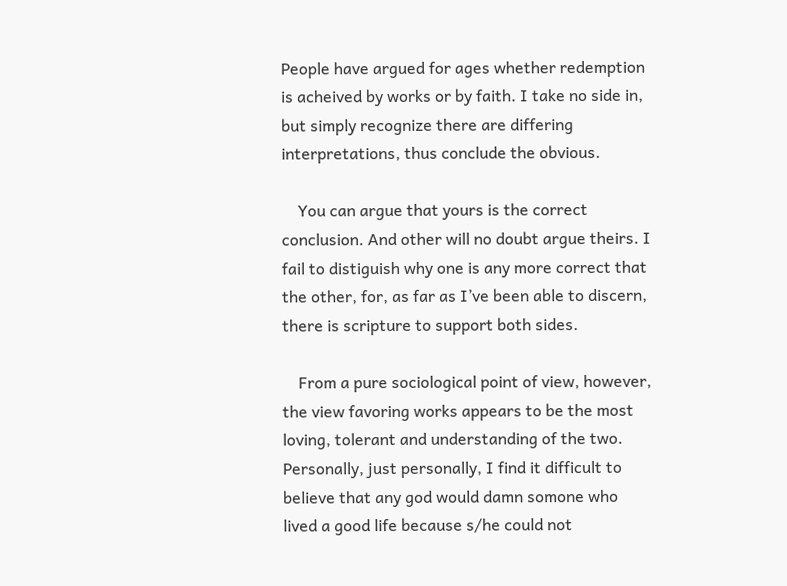People have argued for ages whether redemption is acheived by works or by faith. I take no side in, but simply recognize there are differing interpretations, thus conclude the obvious.

    You can argue that yours is the correct conclusion. And other will no doubt argue theirs. I fail to distiguish why one is any more correct that the other, for, as far as I’ve been able to discern, there is scripture to support both sides.

    From a pure sociological point of view, however, the view favoring works appears to be the most loving, tolerant and understanding of the two. Personally, just personally, I find it difficult to believe that any god would damn somone who lived a good life because s/he could not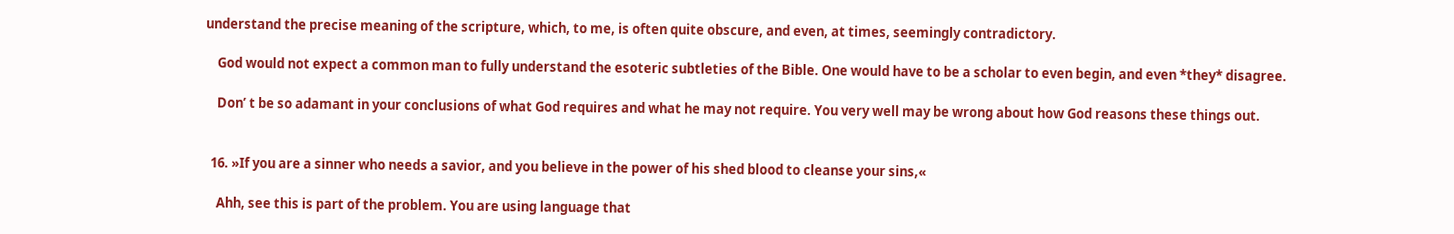understand the precise meaning of the scripture, which, to me, is often quite obscure, and even, at times, seemingly contradictory.

    God would not expect a common man to fully understand the esoteric subtleties of the Bible. One would have to be a scholar to even begin, and even *they* disagree.

    Don’ t be so adamant in your conclusions of what God requires and what he may not require. You very well may be wrong about how God reasons these things out.


  16. »If you are a sinner who needs a savior, and you believe in the power of his shed blood to cleanse your sins,«

    Ahh, see this is part of the problem. You are using language that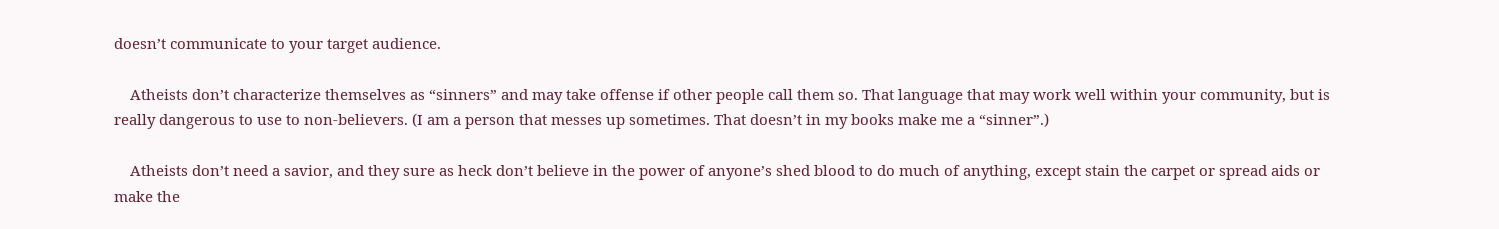doesn’t communicate to your target audience.

    Atheists don’t characterize themselves as “sinners” and may take offense if other people call them so. That language that may work well within your community, but is really dangerous to use to non-believers. (I am a person that messes up sometimes. That doesn’t in my books make me a “sinner”.)

    Atheists don’t need a savior, and they sure as heck don’t believe in the power of anyone’s shed blood to do much of anything, except stain the carpet or spread aids or make the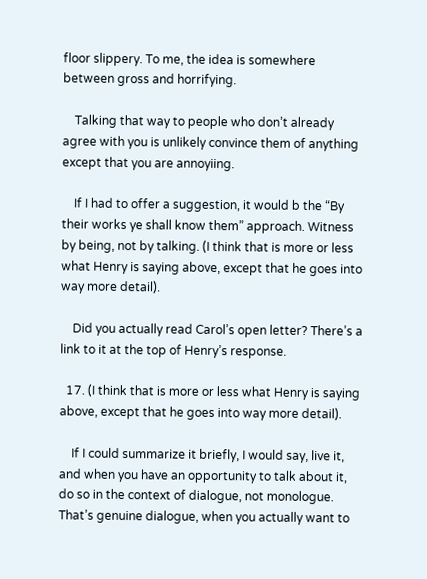floor slippery. To me, the idea is somewhere between gross and horrifying.

    Talking that way to people who don’t already agree with you is unlikely convince them of anything except that you are annoyiing.

    If I had to offer a suggestion, it would b the “By their works ye shall know them” approach. Witness by being, not by talking. (I think that is more or less what Henry is saying above, except that he goes into way more detail).

    Did you actually read Carol’s open letter? There’s a link to it at the top of Henry’s response.

  17. (I think that is more or less what Henry is saying above, except that he goes into way more detail).

    If I could summarize it briefly, I would say, live it, and when you have an opportunity to talk about it, do so in the context of dialogue, not monologue. That’s genuine dialogue, when you actually want to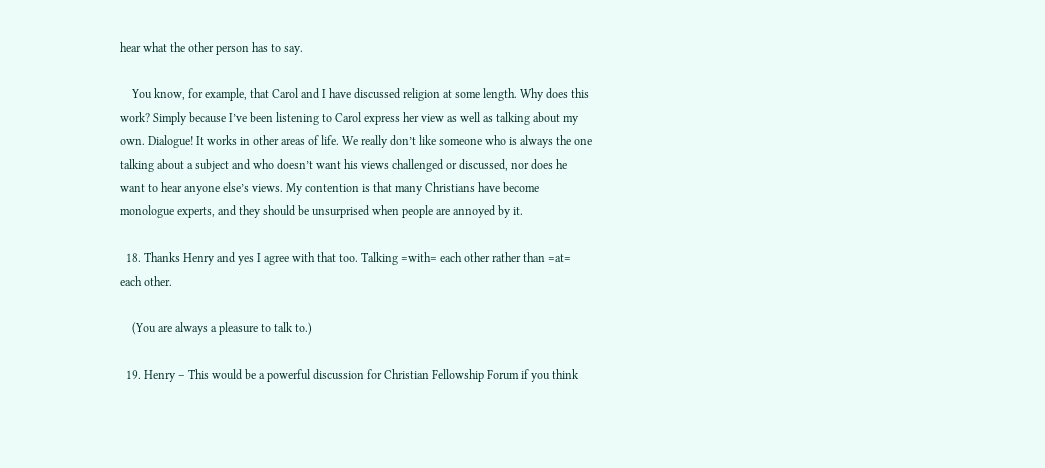hear what the other person has to say.

    You know, for example, that Carol and I have discussed religion at some length. Why does this work? Simply because I’ve been listening to Carol express her view as well as talking about my own. Dialogue! It works in other areas of life. We really don’t like someone who is always the one talking about a subject and who doesn’t want his views challenged or discussed, nor does he want to hear anyone else’s views. My contention is that many Christians have become monologue experts, and they should be unsurprised when people are annoyed by it.

  18. Thanks Henry and yes I agree with that too. Talking =with= each other rather than =at= each other.

    (You are always a pleasure to talk to.)

  19. Henry – This would be a powerful discussion for Christian Fellowship Forum if you think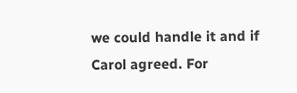we could handle it and if Carol agreed. For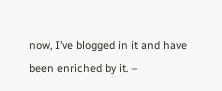now, I’ve blogged in it and have been enriched by it. –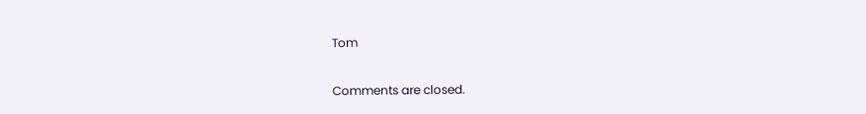Tom

Comments are closed.